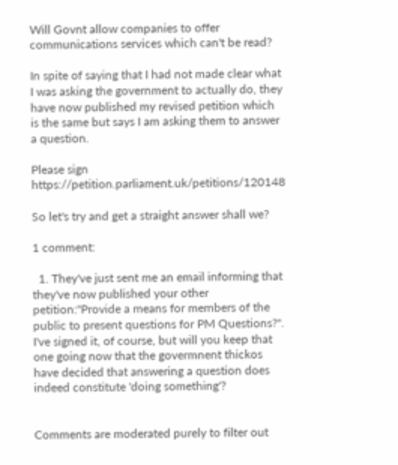Will Govnt allow companies to offer communications services which can't be read?

In spite of saying that I had not made clear what I was asking the government to actually do, they have now published my revised petition which is the same but says I am asking them to answer a question.

Please sign https://petition.parliament.uk/petitions/120148

So let's try and get a straight answer shall we?

1 comment:

  1. They've just sent me an email informing that they've now published your other petition:"Provide a means for members of the public to present questions for PM Questions?". I've signed it, of course, but will you keep that one going now that the govermnent thickos have decided that answering a question does indeed constitute 'doing something'?


Comments are moderated purely to filter out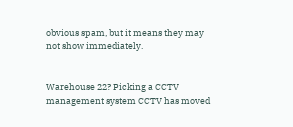obvious spam, but it means they may not show immediately.


Warehouse 22? Picking a CCTV management system CCTV has moved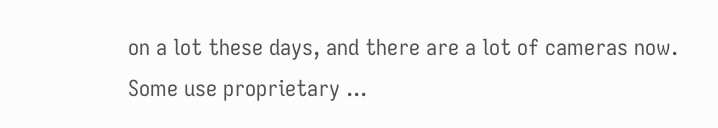on a lot these days, and there are a lot of cameras now. Some use proprietary ...